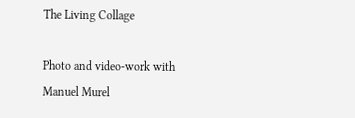The Living Collage

Photo and video-work with Manuel Murel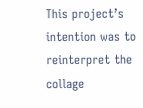This project’s intention was to reinterpret the collage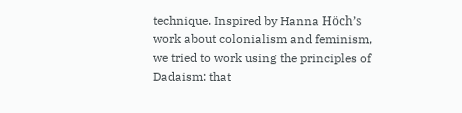technique. Inspired by Hanna Höch’s work about colonialism and feminism, we tried to work using the principles of Dadaism: that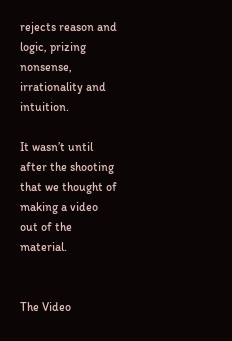rejects reason and logic, prizing nonsense, irrationality and intuition.

It wasn’t until after the shooting that we thought of making a video out of the material.


The Video